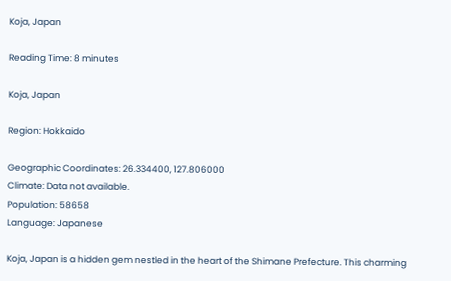Koja, Japan

Reading Time: 8 minutes

Koja, Japan

Region: Hokkaido

Geographic Coordinates: 26.334400, 127.806000
Climate: Data not available.
Population: 58658
Language: Japanese

Koja, Japan is a hidden gem nestled in the heart of the Shimane Prefecture. This charming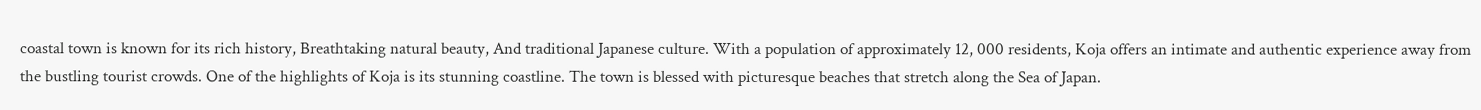coastal town is known for its rich history, Breathtaking natural beauty, And traditional Japanese culture. With a population of approximately 12, 000 residents, Koja offers an intimate and authentic experience away from the bustling tourist crowds. One of the highlights of Koja is its stunning coastline. The town is blessed with picturesque beaches that stretch along the Sea of Japan.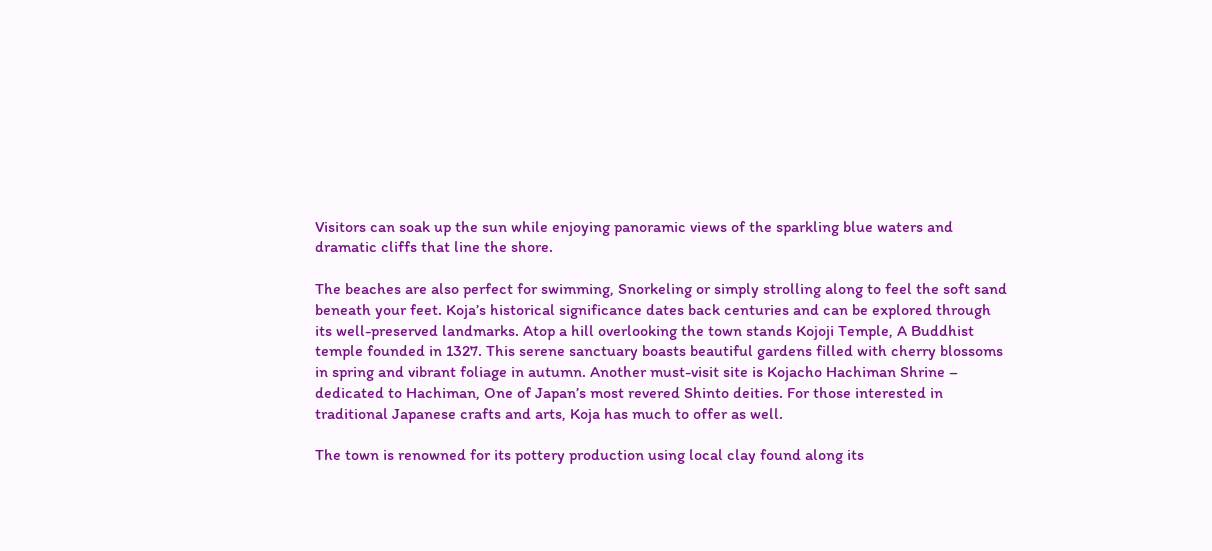Visitors can soak up the sun while enjoying panoramic views of the sparkling blue waters and dramatic cliffs that line the shore.

The beaches are also perfect for swimming, Snorkeling or simply strolling along to feel the soft sand beneath your feet. Koja’s historical significance dates back centuries and can be explored through its well-preserved landmarks. Atop a hill overlooking the town stands Kojoji Temple, A Buddhist temple founded in 1327. This serene sanctuary boasts beautiful gardens filled with cherry blossoms in spring and vibrant foliage in autumn. Another must-visit site is Kojacho Hachiman Shrine – dedicated to Hachiman, One of Japan’s most revered Shinto deities. For those interested in traditional Japanese crafts and arts, Koja has much to offer as well.

The town is renowned for its pottery production using local clay found along its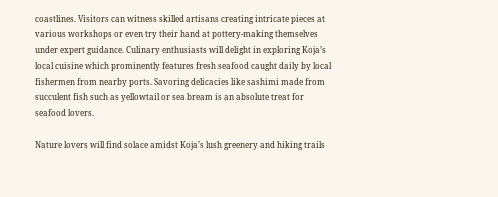coastlines. Visitors can witness skilled artisans creating intricate pieces at various workshops or even try their hand at pottery-making themselves under expert guidance. Culinary enthusiasts will delight in exploring Koja’s local cuisine which prominently features fresh seafood caught daily by local fishermen from nearby ports. Savoring delicacies like sashimi made from succulent fish such as yellowtail or sea bream is an absolute treat for seafood lovers.

Nature lovers will find solace amidst Koja’s lush greenery and hiking trails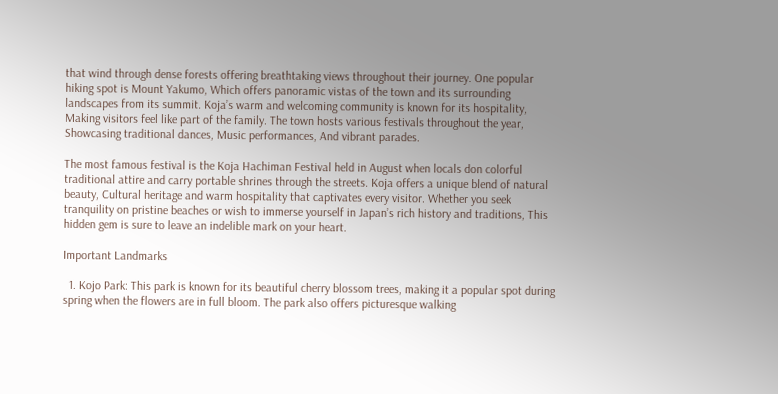that wind through dense forests offering breathtaking views throughout their journey. One popular hiking spot is Mount Yakumo, Which offers panoramic vistas of the town and its surrounding landscapes from its summit. Koja’s warm and welcoming community is known for its hospitality, Making visitors feel like part of the family. The town hosts various festivals throughout the year, Showcasing traditional dances, Music performances, And vibrant parades.

The most famous festival is the Koja Hachiman Festival held in August when locals don colorful traditional attire and carry portable shrines through the streets. Koja offers a unique blend of natural beauty, Cultural heritage and warm hospitality that captivates every visitor. Whether you seek tranquility on pristine beaches or wish to immerse yourself in Japan’s rich history and traditions, This hidden gem is sure to leave an indelible mark on your heart.

Important Landmarks

  1. Kojo Park: This park is known for its beautiful cherry blossom trees, making it a popular spot during spring when the flowers are in full bloom. The park also offers picturesque walking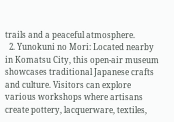trails and a peaceful atmosphere.
  2. Yunokuni no Mori: Located nearby in Komatsu City, this open-air museum showcases traditional Japanese crafts and culture. Visitors can explore various workshops where artisans create pottery, lacquerware, textiles,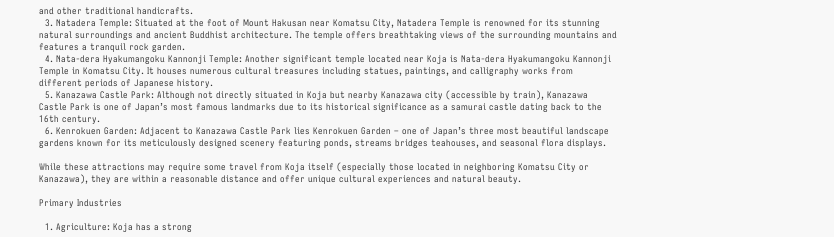and other traditional handicrafts.
  3. Natadera Temple: Situated at the foot of Mount Hakusan near Komatsu City, Natadera Temple is renowned for its stunning natural surroundings and ancient Buddhist architecture. The temple offers breathtaking views of the surrounding mountains and features a tranquil rock garden.
  4. Nata-dera Hyakumangoku Kannonji Temple: Another significant temple located near Koja is Nata-dera Hyakumangoku Kannonji Temple in Komatsu City. It houses numerous cultural treasures including statues, paintings, and calligraphy works from different periods of Japanese history.
  5. Kanazawa Castle Park: Although not directly situated in Koja but nearby Kanazawa city (accessible by train), Kanazawa Castle Park is one of Japan’s most famous landmarks due to its historical significance as a samurai castle dating back to the 16th century.
  6. Kenrokuen Garden: Adjacent to Kanazawa Castle Park lies Kenrokuen Garden – one of Japan’s three most beautiful landscape gardens known for its meticulously designed scenery featuring ponds, streams bridges teahouses, and seasonal flora displays.

While these attractions may require some travel from Koja itself (especially those located in neighboring Komatsu City or Kanazawa), they are within a reasonable distance and offer unique cultural experiences and natural beauty.

Primary Industries

  1. Agriculture: Koja has a strong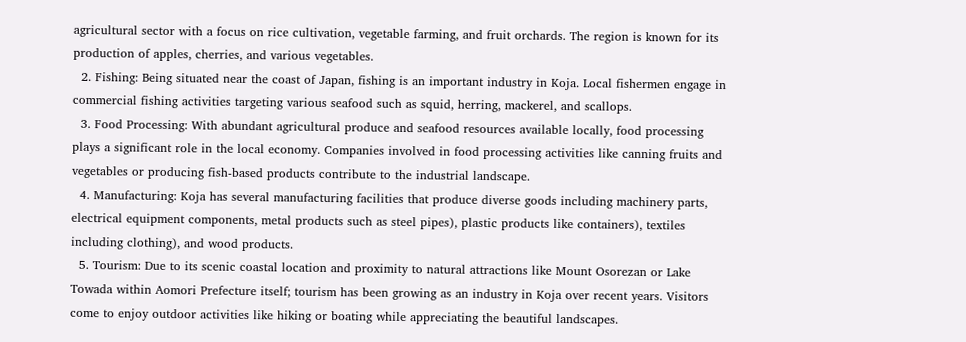agricultural sector with a focus on rice cultivation, vegetable farming, and fruit orchards. The region is known for its production of apples, cherries, and various vegetables.
  2. Fishing: Being situated near the coast of Japan, fishing is an important industry in Koja. Local fishermen engage in commercial fishing activities targeting various seafood such as squid, herring, mackerel, and scallops.
  3. Food Processing: With abundant agricultural produce and seafood resources available locally, food processing plays a significant role in the local economy. Companies involved in food processing activities like canning fruits and vegetables or producing fish-based products contribute to the industrial landscape.
  4. Manufacturing: Koja has several manufacturing facilities that produce diverse goods including machinery parts, electrical equipment components, metal products such as steel pipes), plastic products like containers), textiles including clothing), and wood products.
  5. Tourism: Due to its scenic coastal location and proximity to natural attractions like Mount Osorezan or Lake Towada within Aomori Prefecture itself; tourism has been growing as an industry in Koja over recent years. Visitors come to enjoy outdoor activities like hiking or boating while appreciating the beautiful landscapes.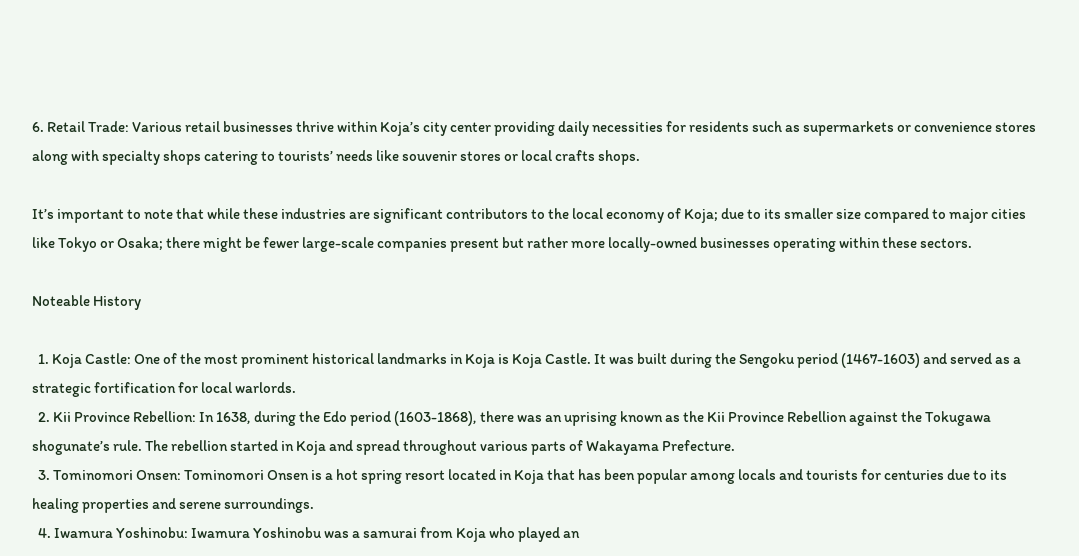6. Retail Trade: Various retail businesses thrive within Koja’s city center providing daily necessities for residents such as supermarkets or convenience stores along with specialty shops catering to tourists’ needs like souvenir stores or local crafts shops.

It’s important to note that while these industries are significant contributors to the local economy of Koja; due to its smaller size compared to major cities like Tokyo or Osaka; there might be fewer large-scale companies present but rather more locally-owned businesses operating within these sectors.

Noteable History

  1. Koja Castle: One of the most prominent historical landmarks in Koja is Koja Castle. It was built during the Sengoku period (1467-1603) and served as a strategic fortification for local warlords.
  2. Kii Province Rebellion: In 1638, during the Edo period (1603-1868), there was an uprising known as the Kii Province Rebellion against the Tokugawa shogunate’s rule. The rebellion started in Koja and spread throughout various parts of Wakayama Prefecture.
  3. Tominomori Onsen: Tominomori Onsen is a hot spring resort located in Koja that has been popular among locals and tourists for centuries due to its healing properties and serene surroundings.
  4. Iwamura Yoshinobu: Iwamura Yoshinobu was a samurai from Koja who played an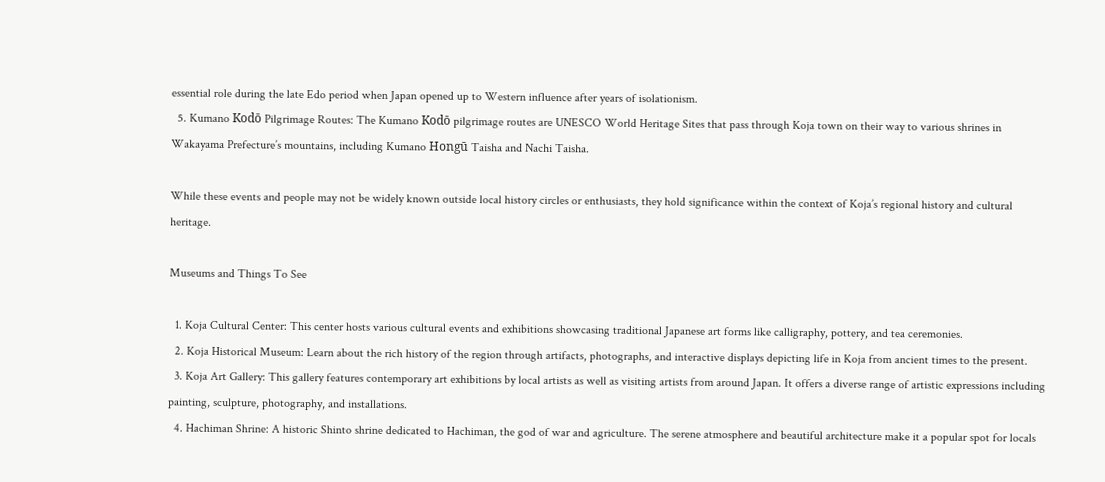essential role during the late Edo period when Japan opened up to Western influence after years of isolationism.
  5. Kumano Kodō Pilgrimage Routes: The Kumano Kodō pilgrimage routes are UNESCO World Heritage Sites that pass through Koja town on their way to various shrines in Wakayama Prefecture’s mountains, including Kumano Hongū Taisha and Nachi Taisha.

While these events and people may not be widely known outside local history circles or enthusiasts, they hold significance within the context of Koja’s regional history and cultural heritage.

Museums and Things To See

  1. Koja Cultural Center: This center hosts various cultural events and exhibitions showcasing traditional Japanese art forms like calligraphy, pottery, and tea ceremonies.
  2. Koja Historical Museum: Learn about the rich history of the region through artifacts, photographs, and interactive displays depicting life in Koja from ancient times to the present.
  3. Koja Art Gallery: This gallery features contemporary art exhibitions by local artists as well as visiting artists from around Japan. It offers a diverse range of artistic expressions including painting, sculpture, photography, and installations.
  4. Hachiman Shrine: A historic Shinto shrine dedicated to Hachiman, the god of war and agriculture. The serene atmosphere and beautiful architecture make it a popular spot for locals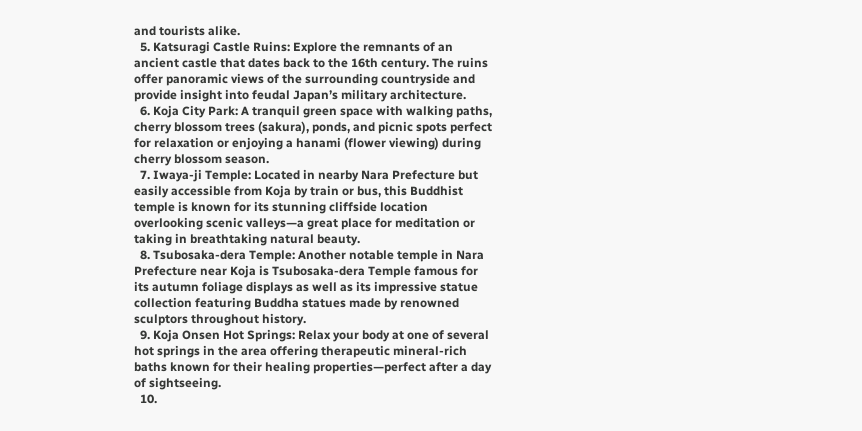and tourists alike.
  5. Katsuragi Castle Ruins: Explore the remnants of an ancient castle that dates back to the 16th century. The ruins offer panoramic views of the surrounding countryside and provide insight into feudal Japan’s military architecture.
  6. Koja City Park: A tranquil green space with walking paths, cherry blossom trees (sakura), ponds, and picnic spots perfect for relaxation or enjoying a hanami (flower viewing) during cherry blossom season.
  7. Iwaya-ji Temple: Located in nearby Nara Prefecture but easily accessible from Koja by train or bus, this Buddhist temple is known for its stunning cliffside location overlooking scenic valleys—a great place for meditation or taking in breathtaking natural beauty.
  8. Tsubosaka-dera Temple: Another notable temple in Nara Prefecture near Koja is Tsubosaka-dera Temple famous for its autumn foliage displays as well as its impressive statue collection featuring Buddha statues made by renowned sculptors throughout history.
  9. Koja Onsen Hot Springs: Relax your body at one of several hot springs in the area offering therapeutic mineral-rich baths known for their healing properties—perfect after a day of sightseeing.
  10.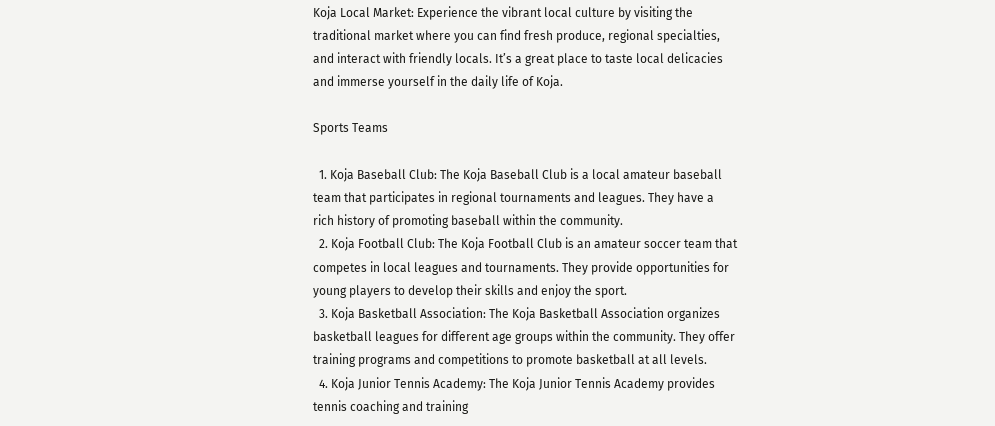Koja Local Market: Experience the vibrant local culture by visiting the traditional market where you can find fresh produce, regional specialties, and interact with friendly locals. It’s a great place to taste local delicacies and immerse yourself in the daily life of Koja.

Sports Teams

  1. Koja Baseball Club: The Koja Baseball Club is a local amateur baseball team that participates in regional tournaments and leagues. They have a rich history of promoting baseball within the community.
  2. Koja Football Club: The Koja Football Club is an amateur soccer team that competes in local leagues and tournaments. They provide opportunities for young players to develop their skills and enjoy the sport.
  3. Koja Basketball Association: The Koja Basketball Association organizes basketball leagues for different age groups within the community. They offer training programs and competitions to promote basketball at all levels.
  4. Koja Junior Tennis Academy: The Koja Junior Tennis Academy provides tennis coaching and training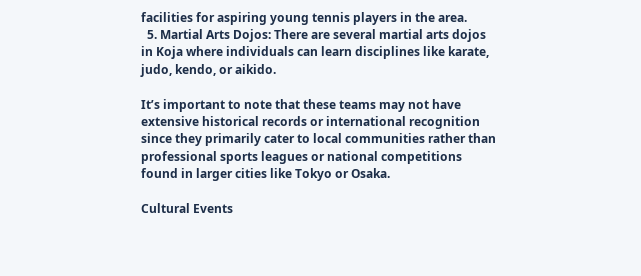facilities for aspiring young tennis players in the area.
  5. Martial Arts Dojos: There are several martial arts dojos in Koja where individuals can learn disciplines like karate, judo, kendo, or aikido.

It’s important to note that these teams may not have extensive historical records or international recognition since they primarily cater to local communities rather than professional sports leagues or national competitions found in larger cities like Tokyo or Osaka.

Cultural Events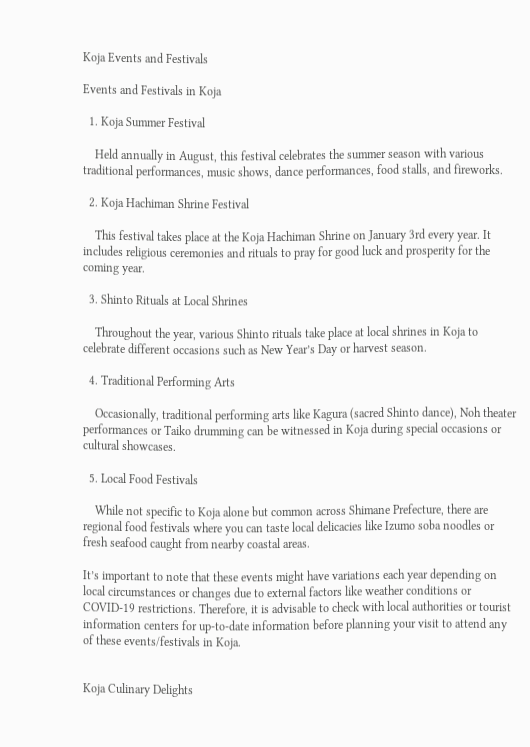Koja Events and Festivals

Events and Festivals in Koja

  1. Koja Summer Festival

    Held annually in August, this festival celebrates the summer season with various traditional performances, music shows, dance performances, food stalls, and fireworks.

  2. Koja Hachiman Shrine Festival

    This festival takes place at the Koja Hachiman Shrine on January 3rd every year. It includes religious ceremonies and rituals to pray for good luck and prosperity for the coming year.

  3. Shinto Rituals at Local Shrines

    Throughout the year, various Shinto rituals take place at local shrines in Koja to celebrate different occasions such as New Year’s Day or harvest season.

  4. Traditional Performing Arts

    Occasionally, traditional performing arts like Kagura (sacred Shinto dance), Noh theater performances or Taiko drumming can be witnessed in Koja during special occasions or cultural showcases.

  5. Local Food Festivals

    While not specific to Koja alone but common across Shimane Prefecture, there are regional food festivals where you can taste local delicacies like Izumo soba noodles or fresh seafood caught from nearby coastal areas.

It’s important to note that these events might have variations each year depending on local circumstances or changes due to external factors like weather conditions or COVID-19 restrictions. Therefore, it is advisable to check with local authorities or tourist information centers for up-to-date information before planning your visit to attend any of these events/festivals in Koja.


Koja Culinary Delights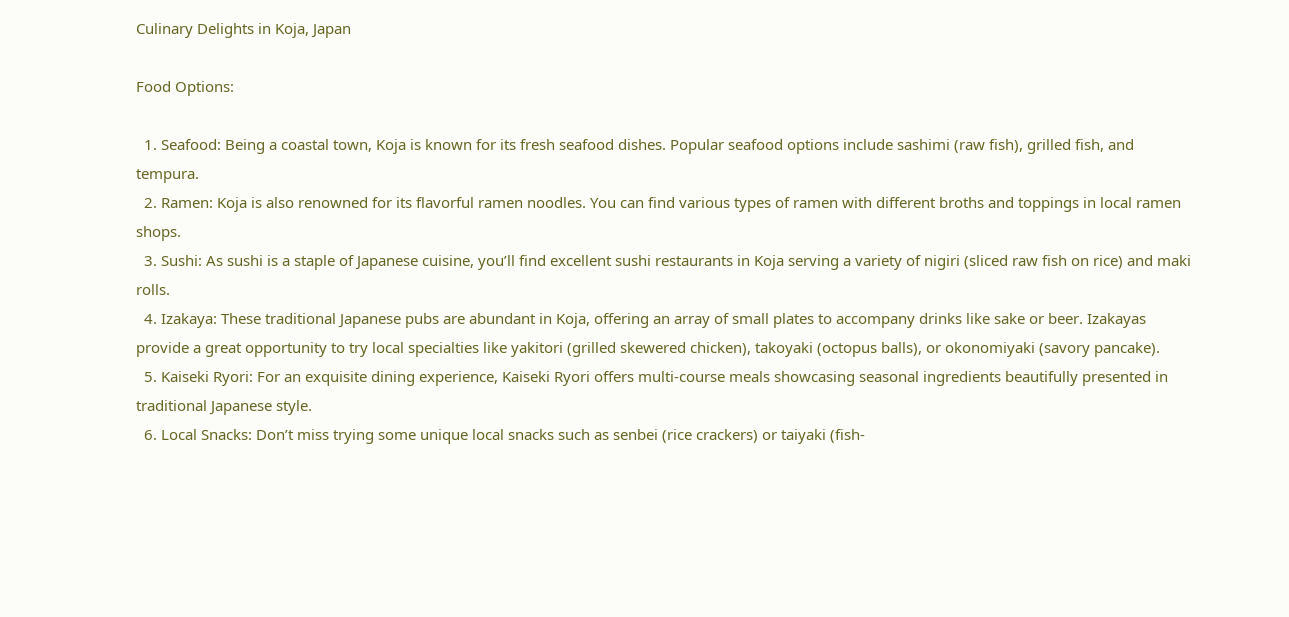Culinary Delights in Koja, Japan

Food Options:

  1. Seafood: Being a coastal town, Koja is known for its fresh seafood dishes. Popular seafood options include sashimi (raw fish), grilled fish, and tempura.
  2. Ramen: Koja is also renowned for its flavorful ramen noodles. You can find various types of ramen with different broths and toppings in local ramen shops.
  3. Sushi: As sushi is a staple of Japanese cuisine, you’ll find excellent sushi restaurants in Koja serving a variety of nigiri (sliced raw fish on rice) and maki rolls.
  4. Izakaya: These traditional Japanese pubs are abundant in Koja, offering an array of small plates to accompany drinks like sake or beer. Izakayas provide a great opportunity to try local specialties like yakitori (grilled skewered chicken), takoyaki (octopus balls), or okonomiyaki (savory pancake).
  5. Kaiseki Ryori: For an exquisite dining experience, Kaiseki Ryori offers multi-course meals showcasing seasonal ingredients beautifully presented in traditional Japanese style.
  6. Local Snacks: Don’t miss trying some unique local snacks such as senbei (rice crackers) or taiyaki (fish-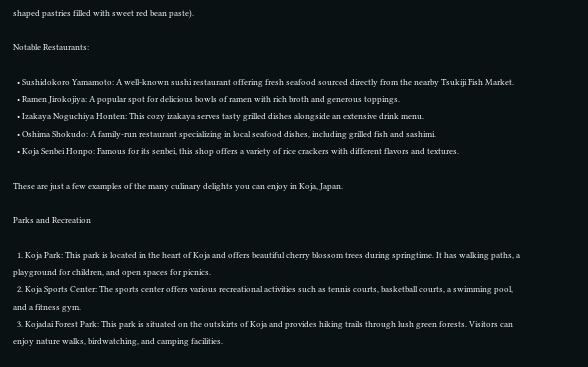shaped pastries filled with sweet red bean paste).

Notable Restaurants:

  • Sushidokoro Yamamoto: A well-known sushi restaurant offering fresh seafood sourced directly from the nearby Tsukiji Fish Market.
  • Ramen Jirokojiya: A popular spot for delicious bowls of ramen with rich broth and generous toppings.
  • Izakaya Noguchiya Honten: This cozy izakaya serves tasty grilled dishes alongside an extensive drink menu.
  • Oshima Shokudo: A family-run restaurant specializing in local seafood dishes, including grilled fish and sashimi.
  • Koja Senbei Honpo: Famous for its senbei, this shop offers a variety of rice crackers with different flavors and textures.

These are just a few examples of the many culinary delights you can enjoy in Koja, Japan.

Parks and Recreation

  1. Koja Park: This park is located in the heart of Koja and offers beautiful cherry blossom trees during springtime. It has walking paths, a playground for children, and open spaces for picnics.
  2. Koja Sports Center: The sports center offers various recreational activities such as tennis courts, basketball courts, a swimming pool, and a fitness gym.
  3. Kojadai Forest Park: This park is situated on the outskirts of Koja and provides hiking trails through lush green forests. Visitors can enjoy nature walks, birdwatching, and camping facilities.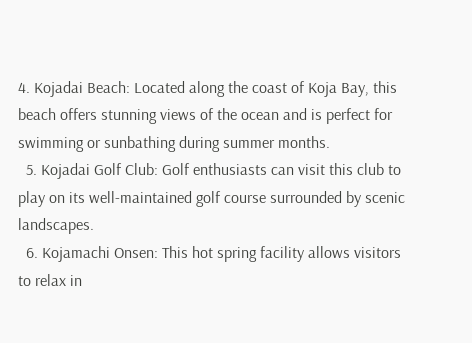4. Kojadai Beach: Located along the coast of Koja Bay, this beach offers stunning views of the ocean and is perfect for swimming or sunbathing during summer months.
  5. Kojadai Golf Club: Golf enthusiasts can visit this club to play on its well-maintained golf course surrounded by scenic landscapes.
  6. Kojamachi Onsen: This hot spring facility allows visitors to relax in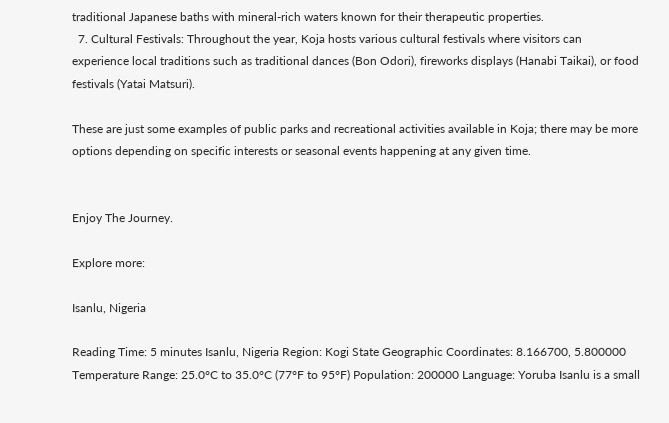traditional Japanese baths with mineral-rich waters known for their therapeutic properties.
  7. Cultural Festivals: Throughout the year, Koja hosts various cultural festivals where visitors can experience local traditions such as traditional dances (Bon Odori), fireworks displays (Hanabi Taikai), or food festivals (Yatai Matsuri).

These are just some examples of public parks and recreational activities available in Koja; there may be more options depending on specific interests or seasonal events happening at any given time.


Enjoy The Journey.

Explore more:

Isanlu, Nigeria

Reading Time: 5 minutes Isanlu, Nigeria Region: Kogi State Geographic Coordinates: 8.166700, 5.800000 Temperature Range: 25.0°C to 35.0°C (77°F to 95°F) Population: 200000 Language: Yoruba Isanlu is a small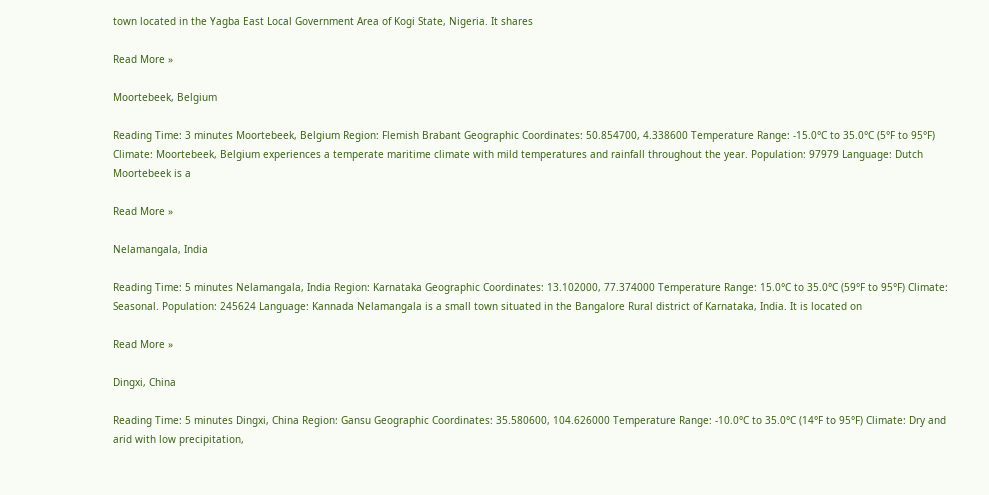town located in the Yagba East Local Government Area of Kogi State, Nigeria. It shares

Read More »

Moortebeek, Belgium

Reading Time: 3 minutes Moortebeek, Belgium Region: Flemish Brabant Geographic Coordinates: 50.854700, 4.338600 Temperature Range: -15.0°C to 35.0°C (5°F to 95°F) Climate: Moortebeek, Belgium experiences a temperate maritime climate with mild temperatures and rainfall throughout the year. Population: 97979 Language: Dutch Moortebeek is a

Read More »

Nelamangala, India

Reading Time: 5 minutes Nelamangala, India Region: Karnataka Geographic Coordinates: 13.102000, 77.374000 Temperature Range: 15.0°C to 35.0°C (59°F to 95°F) Climate: Seasonal. Population: 245624 Language: Kannada Nelamangala is a small town situated in the Bangalore Rural district of Karnataka, India. It is located on

Read More »

Dingxi, China

Reading Time: 5 minutes Dingxi, China Region: Gansu Geographic Coordinates: 35.580600, 104.626000 Temperature Range: -10.0°C to 35.0°C (14°F to 95°F) Climate: Dry and arid with low precipitation,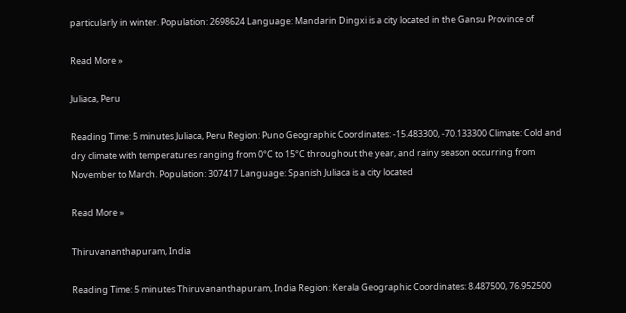particularly in winter. Population: 2698624 Language: Mandarin Dingxi is a city located in the Gansu Province of

Read More »

Juliaca, Peru

Reading Time: 5 minutes Juliaca, Peru Region: Puno Geographic Coordinates: -15.483300, -70.133300 Climate: Cold and dry climate with temperatures ranging from 0°C to 15°C throughout the year, and rainy season occurring from November to March. Population: 307417 Language: Spanish Juliaca is a city located

Read More »

Thiruvananthapuram, India

Reading Time: 5 minutes Thiruvananthapuram, India Region: Kerala Geographic Coordinates: 8.487500, 76.952500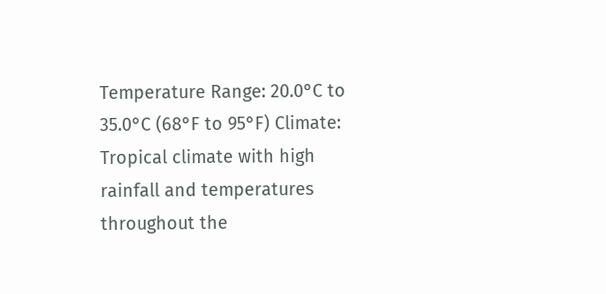Temperature Range: 20.0°C to 35.0°C (68°F to 95°F) Climate: Tropical climate with high rainfall and temperatures throughout the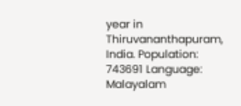year in Thiruvananthapuram, India. Population: 743691 Language: Malayalam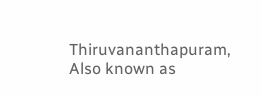Thiruvananthapuram, Also known as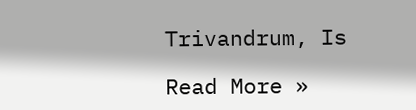Trivandrum, Is

Read More »